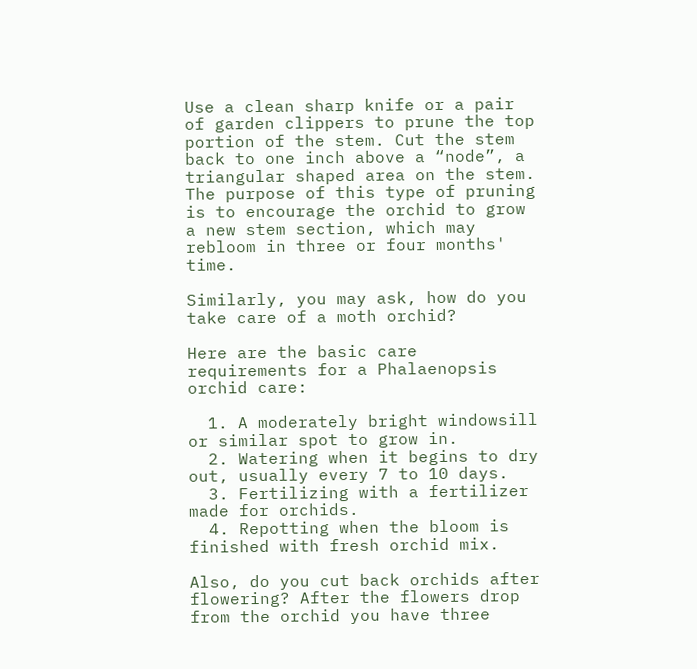Use a clean sharp knife or a pair of garden clippers to prune the top portion of the stem. Cut the stem back to one inch above a “node”, a triangular shaped area on the stem. The purpose of this type of pruning is to encourage the orchid to grow a new stem section, which may rebloom in three or four months' time.

Similarly, you may ask, how do you take care of a moth orchid?

Here are the basic care requirements for a Phalaenopsis orchid care:

  1. A moderately bright windowsill or similar spot to grow in.
  2. Watering when it begins to dry out, usually every 7 to 10 days.
  3. Fertilizing with a fertilizer made for orchids.
  4. Repotting when the bloom is finished with fresh orchid mix.

Also, do you cut back orchids after flowering? After the flowers drop from the orchid you have three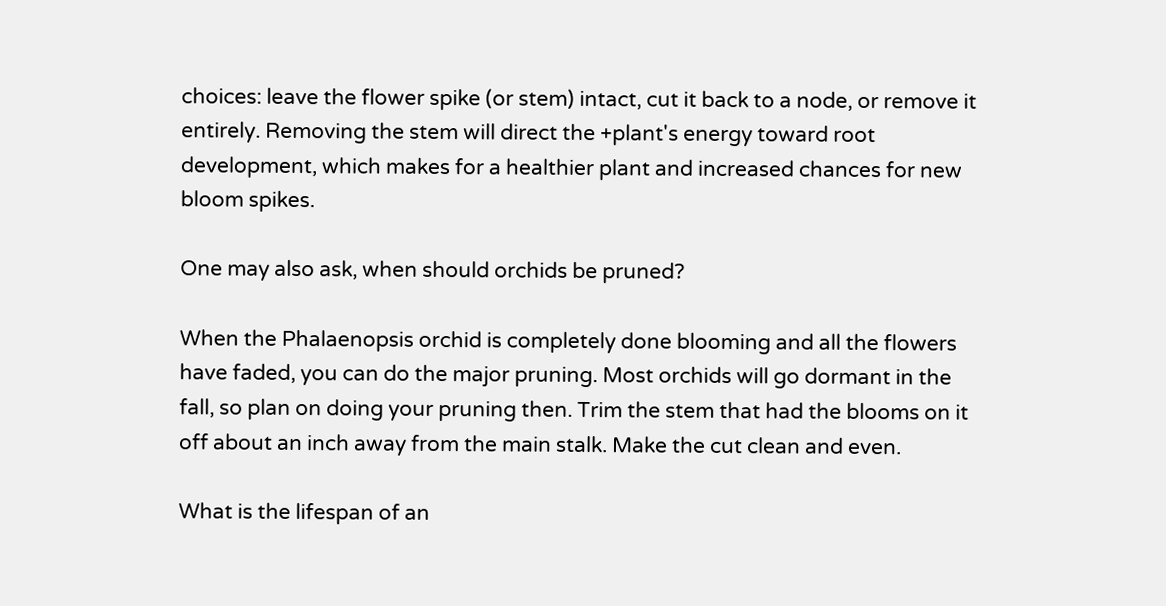choices: leave the flower spike (or stem) intact, cut it back to a node, or remove it entirely. Removing the stem will direct the +plant's energy toward root development, which makes for a healthier plant and increased chances for new bloom spikes.

One may also ask, when should orchids be pruned?

When the Phalaenopsis orchid is completely done blooming and all the flowers have faded, you can do the major pruning. Most orchids will go dormant in the fall, so plan on doing your pruning then. Trim the stem that had the blooms on it off about an inch away from the main stalk. Make the cut clean and even.

What is the lifespan of an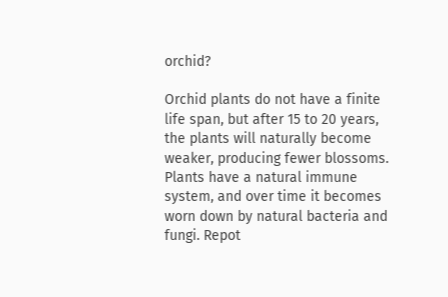orchid?

Orchid plants do not have a finite life span, but after 15 to 20 years, the plants will naturally become weaker, producing fewer blossoms. Plants have a natural immune system, and over time it becomes worn down by natural bacteria and fungi. Repot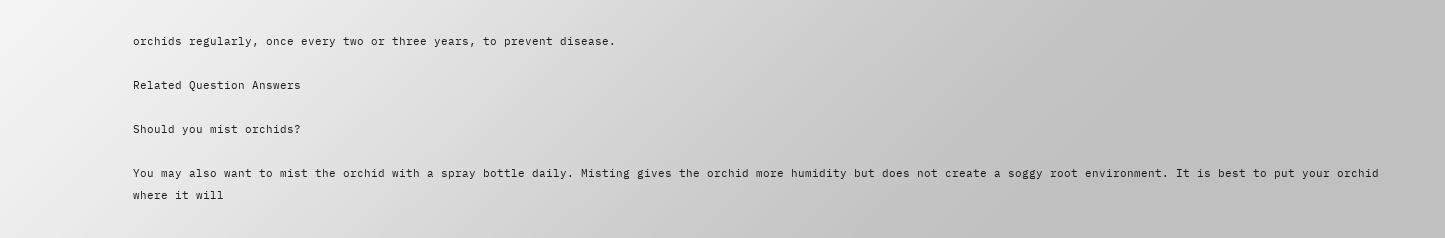orchids regularly, once every two or three years, to prevent disease.

Related Question Answers

Should you mist orchids?

You may also want to mist the orchid with a spray bottle daily. Misting gives the orchid more humidity but does not create a soggy root environment. It is best to put your orchid where it will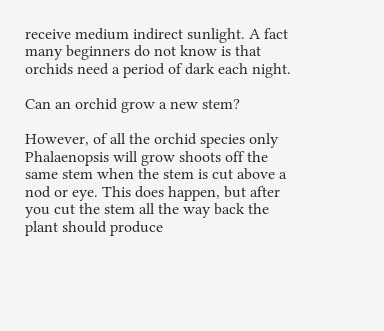receive medium indirect sunlight. A fact many beginners do not know is that orchids need a period of dark each night.

Can an orchid grow a new stem?

However, of all the orchid species only Phalaenopsis will grow shoots off the same stem when the stem is cut above a nod or eye. This does happen, but after you cut the stem all the way back the plant should produce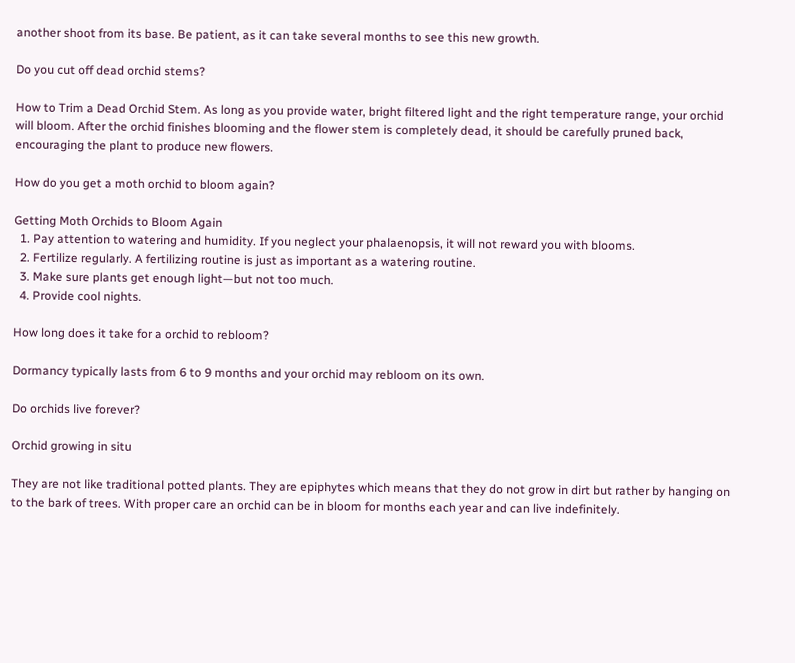another shoot from its base. Be patient, as it can take several months to see this new growth.

Do you cut off dead orchid stems?

How to Trim a Dead Orchid Stem. As long as you provide water, bright filtered light and the right temperature range, your orchid will bloom. After the orchid finishes blooming and the flower stem is completely dead, it should be carefully pruned back, encouraging the plant to produce new flowers.

How do you get a moth orchid to bloom again?

Getting Moth Orchids to Bloom Again
  1. Pay attention to watering and humidity. If you neglect your phalaenopsis, it will not reward you with blooms.
  2. Fertilize regularly. A fertilizing routine is just as important as a watering routine.
  3. Make sure plants get enough light—but not too much.
  4. Provide cool nights.

How long does it take for a orchid to rebloom?

Dormancy typically lasts from 6 to 9 months and your orchid may rebloom on its own.

Do orchids live forever?

Orchid growing in situ

They are not like traditional potted plants. They are epiphytes which means that they do not grow in dirt but rather by hanging on to the bark of trees. With proper care an orchid can be in bloom for months each year and can live indefinitely.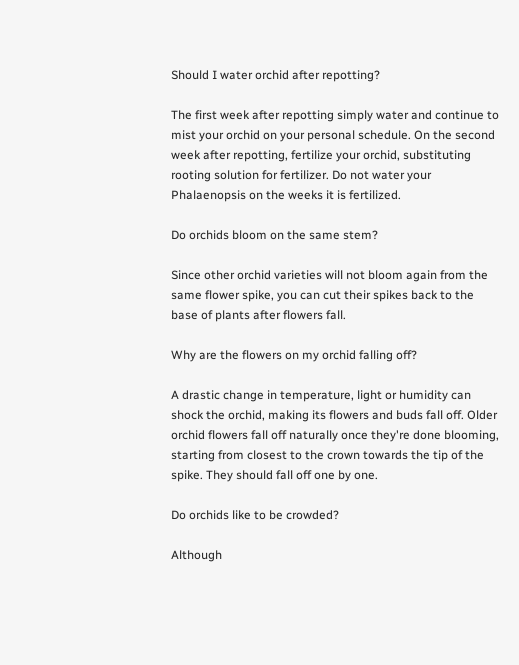Should I water orchid after repotting?

The first week after repotting simply water and continue to mist your orchid on your personal schedule. On the second week after repotting, fertilize your orchid, substituting rooting solution for fertilizer. Do not water your Phalaenopsis on the weeks it is fertilized.

Do orchids bloom on the same stem?

Since other orchid varieties will not bloom again from the same flower spike, you can cut their spikes back to the base of plants after flowers fall.

Why are the flowers on my orchid falling off?

A drastic change in temperature, light or humidity can shock the orchid, making its flowers and buds fall off. Older orchid flowers fall off naturally once they're done blooming, starting from closest to the crown towards the tip of the spike. They should fall off one by one.

Do orchids like to be crowded?

Although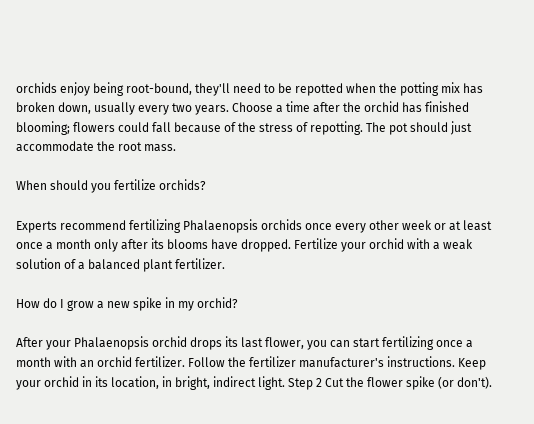orchids enjoy being root-bound, they'll need to be repotted when the potting mix has broken down, usually every two years. Choose a time after the orchid has finished blooming; flowers could fall because of the stress of repotting. The pot should just accommodate the root mass.

When should you fertilize orchids?

Experts recommend fertilizing Phalaenopsis orchids once every other week or at least once a month only after its blooms have dropped. Fertilize your orchid with a weak solution of a balanced plant fertilizer.

How do I grow a new spike in my orchid?

After your Phalaenopsis orchid drops its last flower, you can start fertilizing once a month with an orchid fertilizer. Follow the fertilizer manufacturer's instructions. Keep your orchid in its location, in bright, indirect light. Step 2 Cut the flower spike (or don't).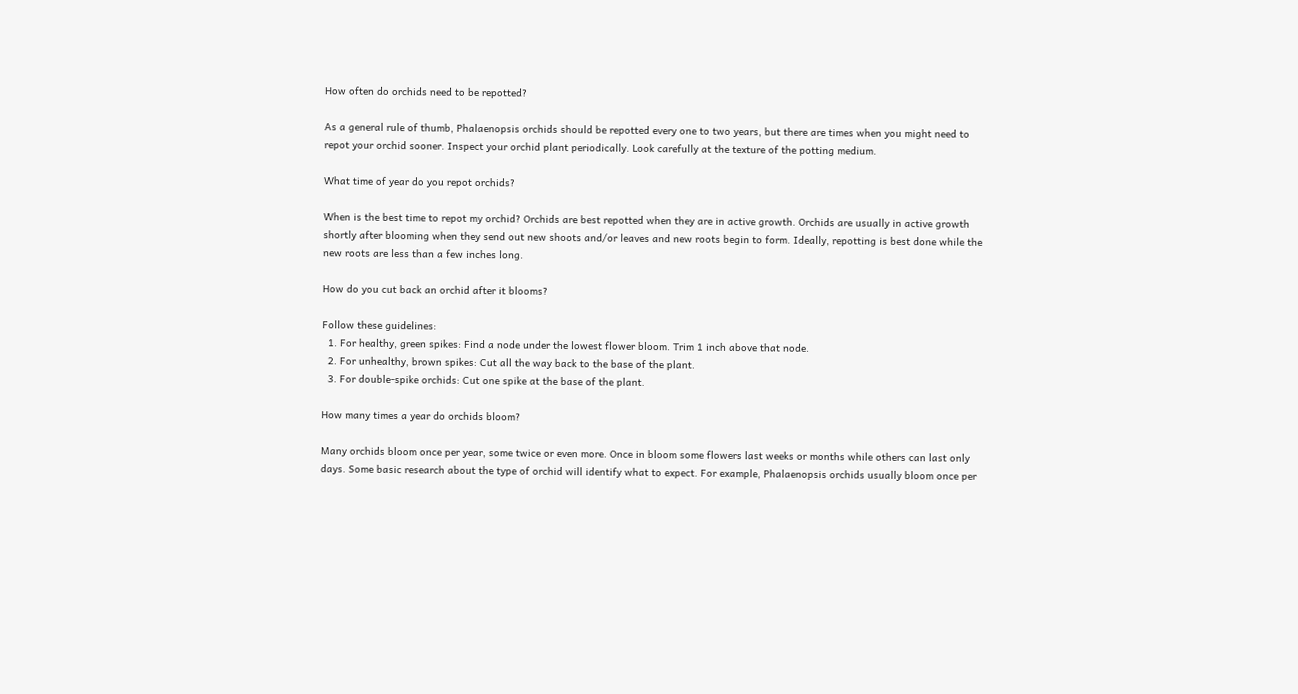How often do orchids need to be repotted?

As a general rule of thumb, Phalaenopsis orchids should be repotted every one to two years, but there are times when you might need to repot your orchid sooner. Inspect your orchid plant periodically. Look carefully at the texture of the potting medium.

What time of year do you repot orchids?

When is the best time to repot my orchid? Orchids are best repotted when they are in active growth. Orchids are usually in active growth shortly after blooming when they send out new shoots and/or leaves and new roots begin to form. Ideally, repotting is best done while the new roots are less than a few inches long.

How do you cut back an orchid after it blooms?

Follow these guidelines:
  1. For healthy, green spikes: Find a node under the lowest flower bloom. Trim 1 inch above that node.
  2. For unhealthy, brown spikes: Cut all the way back to the base of the plant.
  3. For double-spike orchids: Cut one spike at the base of the plant.

How many times a year do orchids bloom?

Many orchids bloom once per year, some twice or even more. Once in bloom some flowers last weeks or months while others can last only days. Some basic research about the type of orchid will identify what to expect. For example, Phalaenopsis orchids usually bloom once per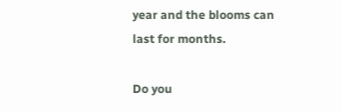year and the blooms can last for months.

Do you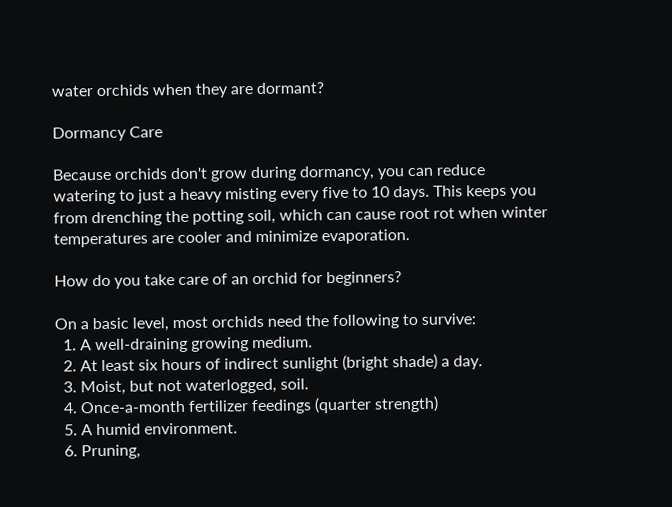water orchids when they are dormant?

Dormancy Care

Because orchids don't grow during dormancy, you can reduce watering to just a heavy misting every five to 10 days. This keeps you from drenching the potting soil, which can cause root rot when winter temperatures are cooler and minimize evaporation.

How do you take care of an orchid for beginners?

On a basic level, most orchids need the following to survive:
  1. A well-draining growing medium.
  2. At least six hours of indirect sunlight (bright shade) a day.
  3. Moist, but not waterlogged, soil.
  4. Once-a-month fertilizer feedings (quarter strength)
  5. A humid environment.
  6. Pruning,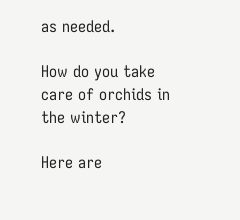as needed.

How do you take care of orchids in the winter?

Here are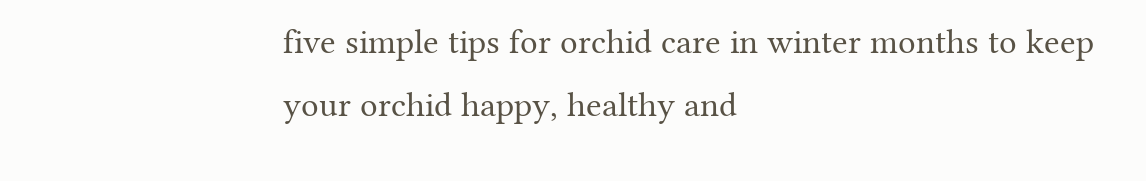five simple tips for orchid care in winter months to keep your orchid happy, healthy and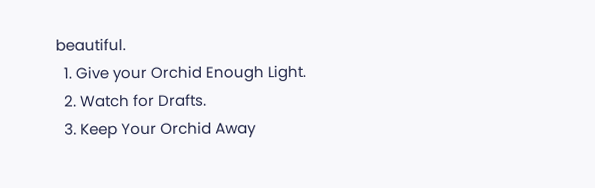beautiful.
  1. Give your Orchid Enough Light.
  2. Watch for Drafts.
  3. Keep Your Orchid Away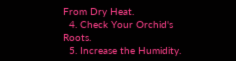From Dry Heat.
  4. Check Your Orchid's Roots.
  5. Increase the Humidity.